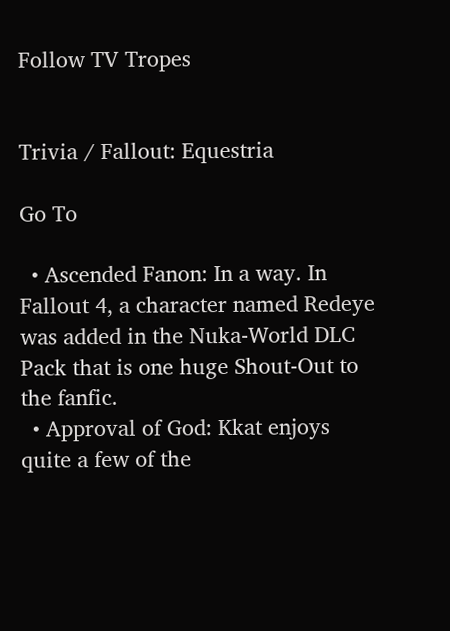Follow TV Tropes


Trivia / Fallout: Equestria

Go To

  • Ascended Fanon: In a way. In Fallout 4, a character named Redeye was added in the Nuka-World DLC Pack that is one huge Shout-Out to the fanfic.
  • Approval of God: Kkat enjoys quite a few of the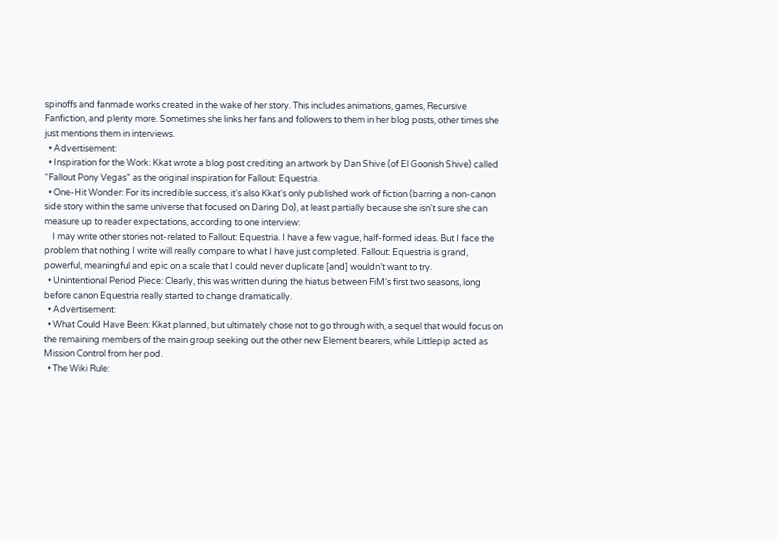spinoffs and fanmade works created in the wake of her story. This includes animations, games, Recursive Fanfiction, and plenty more. Sometimes she links her fans and followers to them in her blog posts, other times she just mentions them in interviews.
  • Advertisement:
  • Inspiration for the Work: Kkat wrote a blog post crediting an artwork by Dan Shive (of El Goonish Shive) called “Fallout Pony Vegas” as the original inspiration for Fallout: Equestria.
  • One-Hit Wonder: For its incredible success, it's also Kkat's only published work of fiction (barring a non-canon side story within the same universe that focused on Daring Do), at least partially because she isn't sure she can measure up to reader expectations, according to one interview:
    I may write other stories not-related to Fallout: Equestria. I have a few vague, half-formed ideas. But I face the problem that nothing I write will really compare to what I have just completed. Fallout: Equestria is grand, powerful, meaningful and epic on a scale that I could never duplicate [and] wouldn’t want to try.
  • Unintentional Period Piece: Clearly, this was written during the hiatus between FiM's first two seasons, long before canon Equestria really started to change dramatically.
  • Advertisement:
  • What Could Have Been: Kkat planned, but ultimately chose not to go through with, a sequel that would focus on the remaining members of the main group seeking out the other new Element bearers, while Littlepip acted as Mission Control from her pod.
  • The Wiki Rule: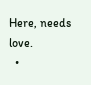Here, needs love.
  •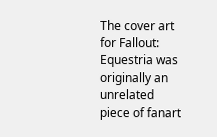The cover art for Fallout: Equestria was originally an unrelated piece of fanart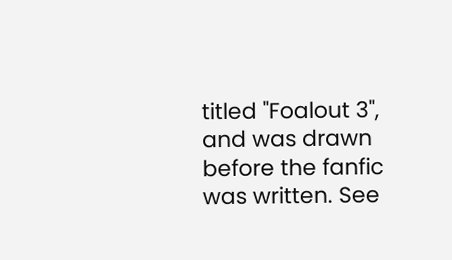titled "Foalout 3", and was drawn before the fanfic was written. See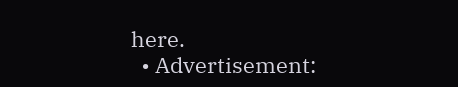here.
  • Advertisement: